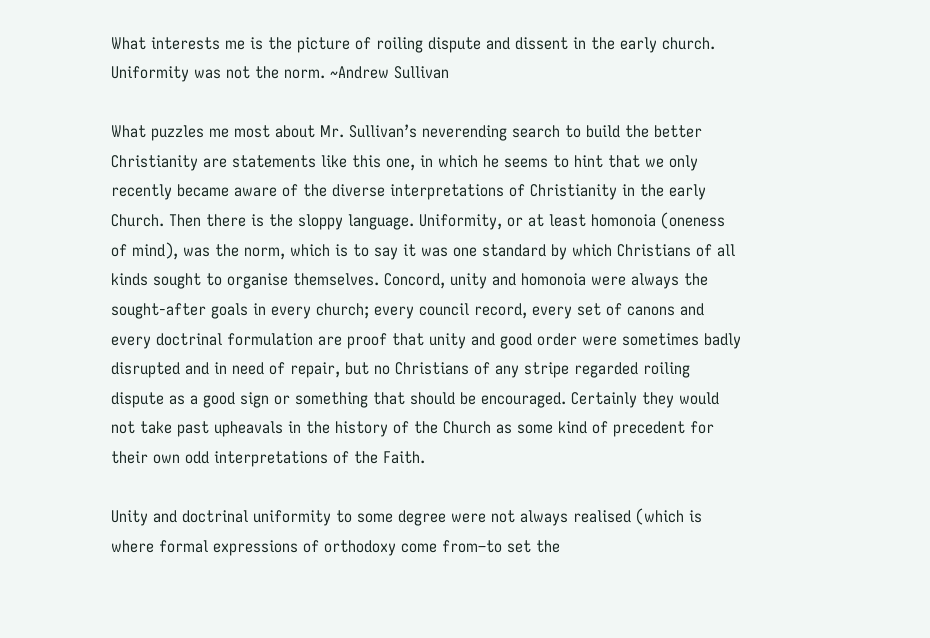What interests me is the picture of roiling dispute and dissent in the early church. Uniformity was not the norm. ~Andrew Sullivan

What puzzles me most about Mr. Sullivan’s neverending search to build the better Christianity are statements like this one, in which he seems to hint that we only recently became aware of the diverse interpretations of Christianity in the early Church. Then there is the sloppy language. Uniformity, or at least homonoia (oneness of mind), was the norm, which is to say it was one standard by which Christians of all kinds sought to organise themselves. Concord, unity and homonoia were always the sought-after goals in every church; every council record, every set of canons and every doctrinal formulation are proof that unity and good order were sometimes badly disrupted and in need of repair, but no Christians of any stripe regarded roiling dispute as a good sign or something that should be encouraged. Certainly they would not take past upheavals in the history of the Church as some kind of precedent for their own odd interpretations of the Faith.

Unity and doctrinal uniformity to some degree were not always realised (which is where formal expressions of orthodoxy come from–to set the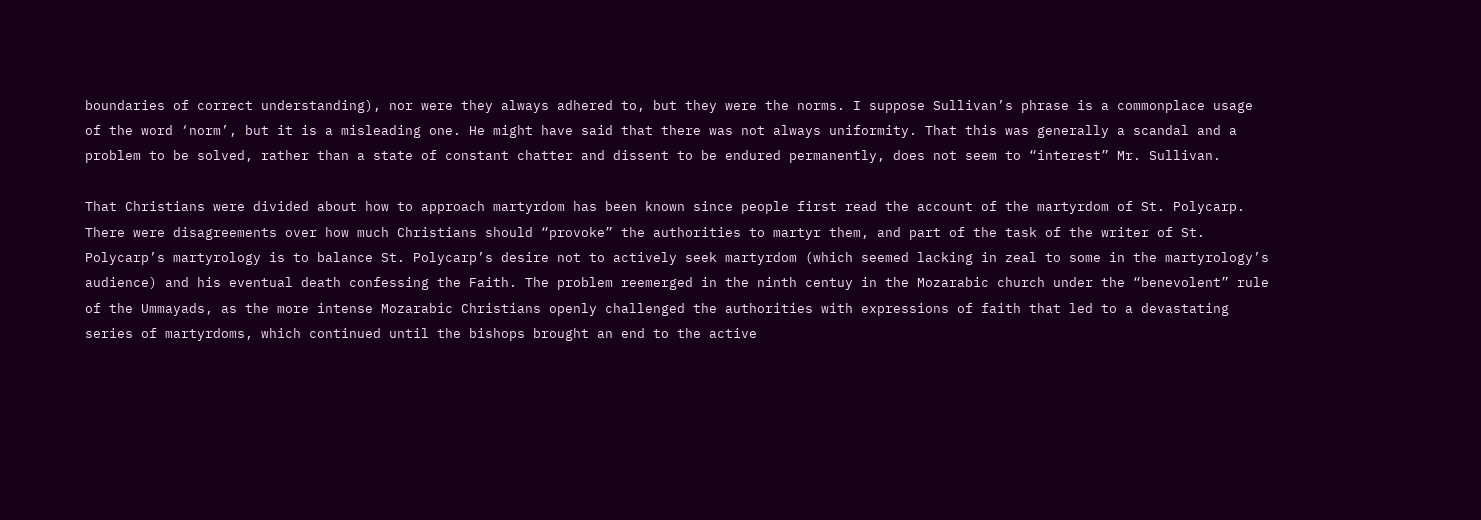boundaries of correct understanding), nor were they always adhered to, but they were the norms. I suppose Sullivan’s phrase is a commonplace usage of the word ‘norm’, but it is a misleading one. He might have said that there was not always uniformity. That this was generally a scandal and a problem to be solved, rather than a state of constant chatter and dissent to be endured permanently, does not seem to “interest” Mr. Sullivan.

That Christians were divided about how to approach martyrdom has been known since people first read the account of the martyrdom of St. Polycarp. There were disagreements over how much Christians should “provoke” the authorities to martyr them, and part of the task of the writer of St. Polycarp’s martyrology is to balance St. Polycarp’s desire not to actively seek martyrdom (which seemed lacking in zeal to some in the martyrology’s audience) and his eventual death confessing the Faith. The problem reemerged in the ninth centuy in the Mozarabic church under the “benevolent” rule of the Ummayads, as the more intense Mozarabic Christians openly challenged the authorities with expressions of faith that led to a devastating series of martyrdoms, which continued until the bishops brought an end to the active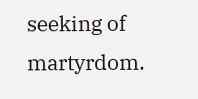seeking of martyrdom.